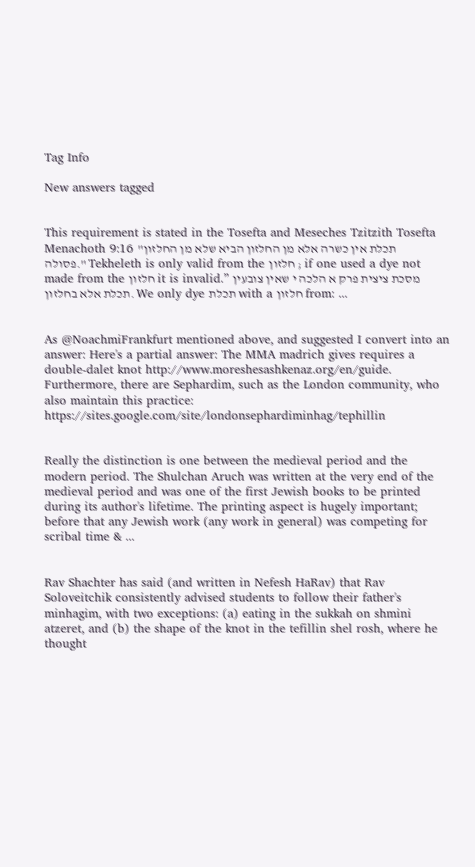Tag Info

New answers tagged


This requirement is stated in the Tosefta and Meseches Tzitzith Tosefta Menachoth 9:16 "תכלת אין כשרה אלא מן החלזון הביא שלא מן החלזון פסולה." Tekheleth is only valid from the חלזון ; if one used a dye not made from the חלזון it is invalid.” מסכת ציצית פרק א הלכה י שאין צובעין תכלת אלא בחלזון. We only dye תכלת with a חלזון from: ...


As @NoachmiFrankfurt mentioned above, and suggested I convert into an answer: Here's a partial answer: The MMA madrich gives requires a double-dalet knot http://www.moreshesashkenaz.org/en/guide. Furthermore, there are Sephardim, such as the London community, who also maintain this practice: https://sites.google.com/site/londonsephardiminhag/tephillin


Really the distinction is one between the medieval period and the modern period. The Shulchan Aruch was written at the very end of the medieval period and was one of the first Jewish books to be printed during its author's lifetime. The printing aspect is hugely important; before that any Jewish work (any work in general) was competing for scribal time & ...


Rav Shachter has said (and written in Nefesh HaRav) that Rav Soloveitchik consistently advised students to follow their father's minhagim, with two exceptions: (a) eating in the sukkah on shmini atzeret, and (b) the shape of the knot in the tefillin shel rosh, where he thought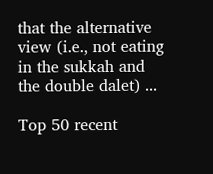that the alternative view (i.e., not eating in the sukkah and the double dalet) ...

Top 50 recent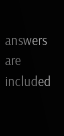answers are included